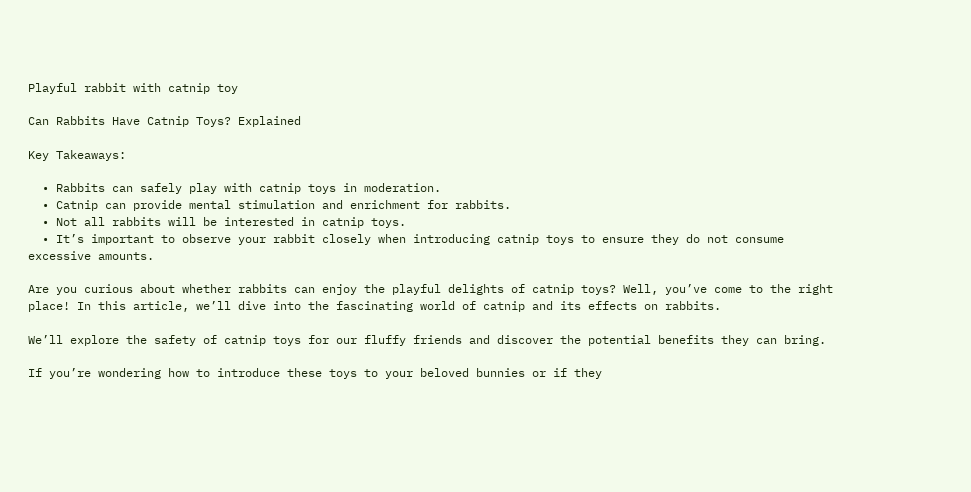Playful rabbit with catnip toy

Can Rabbits Have Catnip Toys? Explained

Key Takeaways:

  • Rabbits can safely play with catnip toys in moderation.
  • Catnip can provide mental stimulation and enrichment for rabbits.
  • Not all rabbits will be interested in catnip toys.
  • It’s important to observe your rabbit closely when introducing catnip toys to ensure they do not consume excessive amounts.

Are you curious about whether rabbits can enjoy the playful delights of catnip toys? Well, you’ve come to the right place! In this article, we’ll dive into the fascinating world of catnip and its effects on rabbits.

We’ll explore the safety of catnip toys for our fluffy friends and discover the potential benefits they can bring.

If you’re wondering how to introduce these toys to your beloved bunnies or if they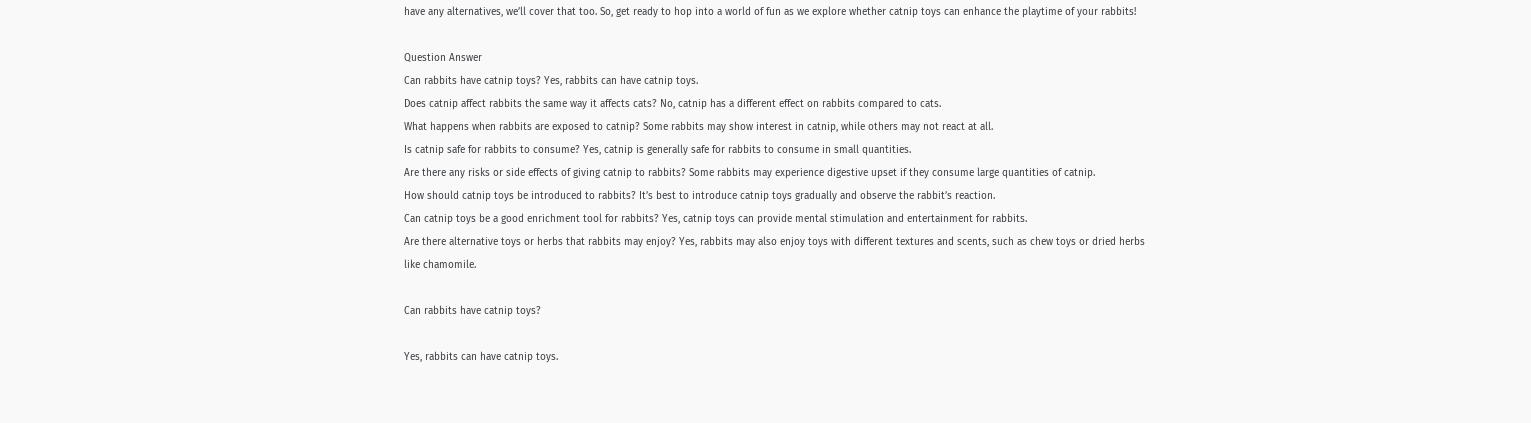have any alternatives, we’ll cover that too. So, get ready to hop into a world of fun as we explore whether catnip toys can enhance the playtime of your rabbits!

Question Answer
Can rabbits have catnip toys? Yes, rabbits can have catnip toys.
Does catnip affect rabbits the same way it affects cats? No, catnip has a different effect on rabbits compared to cats.
What happens when rabbits are exposed to catnip? Some rabbits may show interest in catnip, while others may not react at all.
Is catnip safe for rabbits to consume? Yes, catnip is generally safe for rabbits to consume in small quantities.
Are there any risks or side effects of giving catnip to rabbits? Some rabbits may experience digestive upset if they consume large quantities of catnip.
How should catnip toys be introduced to rabbits? It’s best to introduce catnip toys gradually and observe the rabbit’s reaction.
Can catnip toys be a good enrichment tool for rabbits? Yes, catnip toys can provide mental stimulation and entertainment for rabbits.
Are there alternative toys or herbs that rabbits may enjoy? Yes, rabbits may also enjoy toys with different textures and scents, such as chew toys or dried herbs like chamomile.

Can rabbits have catnip toys?

Yes, rabbits can have catnip toys.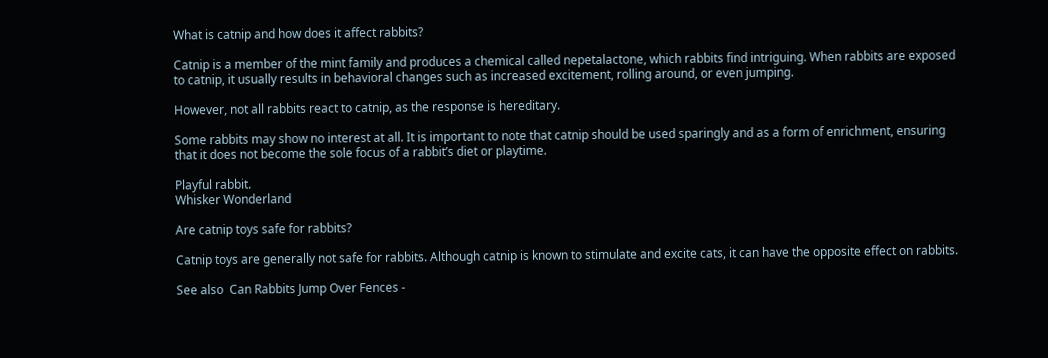What is catnip and how does it affect rabbits?

Catnip is a member of the mint family and produces a chemical called nepetalactone, which rabbits find intriguing. When rabbits are exposed to catnip, it usually results in behavioral changes such as increased excitement, rolling around, or even jumping.

However, not all rabbits react to catnip, as the response is hereditary.

Some rabbits may show no interest at all. It is important to note that catnip should be used sparingly and as a form of enrichment, ensuring that it does not become the sole focus of a rabbit’s diet or playtime.

Playful rabbit.
Whisker Wonderland

Are catnip toys safe for rabbits?

Catnip toys are generally not safe for rabbits. Although catnip is known to stimulate and excite cats, it can have the opposite effect on rabbits.

See also  Can Rabbits Jump Over Fences -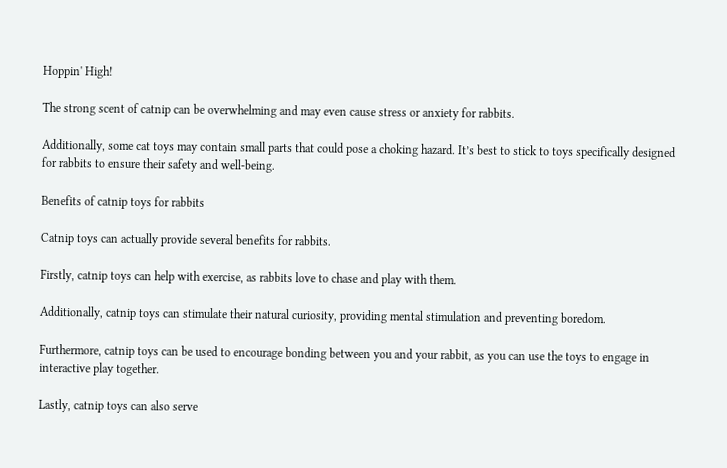Hoppin' High!

The strong scent of catnip can be overwhelming and may even cause stress or anxiety for rabbits.

Additionally, some cat toys may contain small parts that could pose a choking hazard. It’s best to stick to toys specifically designed for rabbits to ensure their safety and well-being.

Benefits of catnip toys for rabbits

Catnip toys can actually provide several benefits for rabbits.

Firstly, catnip toys can help with exercise, as rabbits love to chase and play with them.

Additionally, catnip toys can stimulate their natural curiosity, providing mental stimulation and preventing boredom.

Furthermore, catnip toys can be used to encourage bonding between you and your rabbit, as you can use the toys to engage in interactive play together.

Lastly, catnip toys can also serve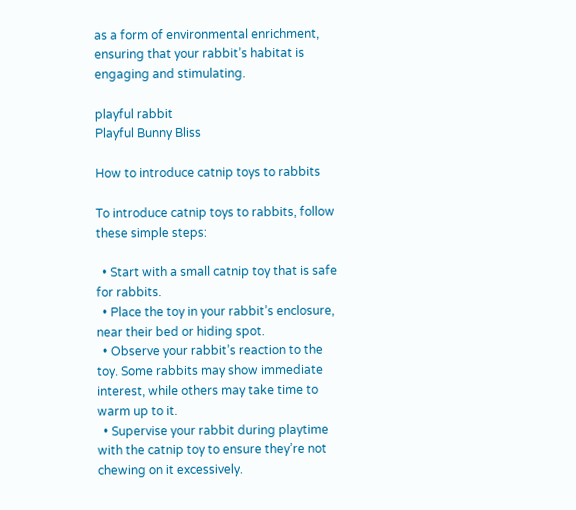as a form of environmental enrichment, ensuring that your rabbit’s habitat is engaging and stimulating.

playful rabbit
Playful Bunny Bliss

How to introduce catnip toys to rabbits

To introduce catnip toys to rabbits, follow these simple steps:

  • Start with a small catnip toy that is safe for rabbits.
  • Place the toy in your rabbit’s enclosure, near their bed or hiding spot.
  • Observe your rabbit’s reaction to the toy. Some rabbits may show immediate interest, while others may take time to warm up to it.
  • Supervise your rabbit during playtime with the catnip toy to ensure they’re not chewing on it excessively.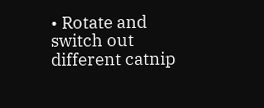• Rotate and switch out different catnip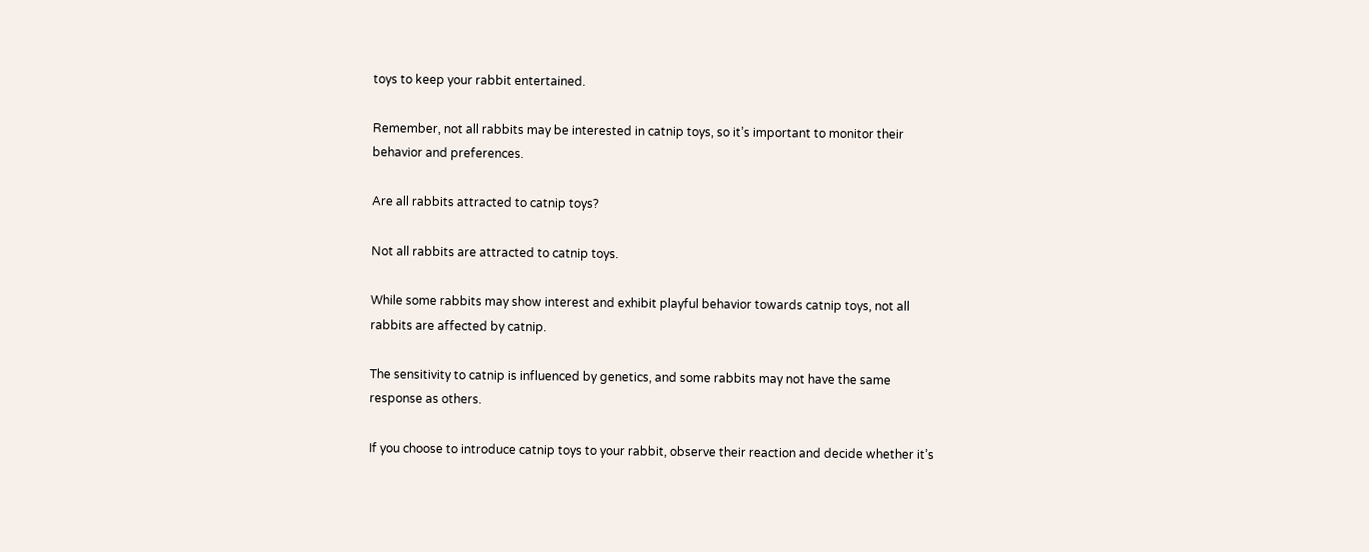toys to keep your rabbit entertained.

Remember, not all rabbits may be interested in catnip toys, so it’s important to monitor their behavior and preferences.

Are all rabbits attracted to catnip toys?

Not all rabbits are attracted to catnip toys.

While some rabbits may show interest and exhibit playful behavior towards catnip toys, not all rabbits are affected by catnip.

The sensitivity to catnip is influenced by genetics, and some rabbits may not have the same response as others.

If you choose to introduce catnip toys to your rabbit, observe their reaction and decide whether it’s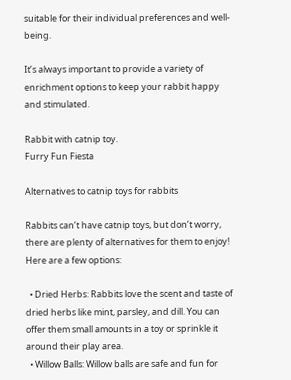suitable for their individual preferences and well-being.

It’s always important to provide a variety of enrichment options to keep your rabbit happy and stimulated.

Rabbit with catnip toy.
Furry Fun Fiesta

Alternatives to catnip toys for rabbits

Rabbits can’t have catnip toys, but don’t worry, there are plenty of alternatives for them to enjoy! Here are a few options:

  • Dried Herbs: Rabbits love the scent and taste of dried herbs like mint, parsley, and dill. You can offer them small amounts in a toy or sprinkle it around their play area.
  • Willow Balls: Willow balls are safe and fun for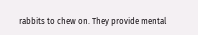rabbits to chew on. They provide mental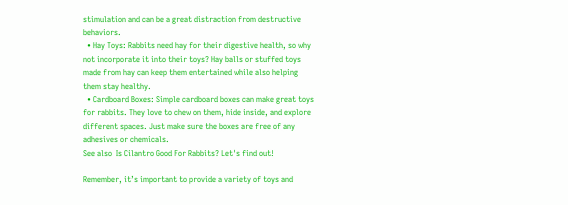stimulation and can be a great distraction from destructive behaviors.
  • Hay Toys: Rabbits need hay for their digestive health, so why not incorporate it into their toys? Hay balls or stuffed toys made from hay can keep them entertained while also helping them stay healthy.
  • Cardboard Boxes: Simple cardboard boxes can make great toys for rabbits. They love to chew on them, hide inside, and explore different spaces. Just make sure the boxes are free of any adhesives or chemicals.
See also  Is Cilantro Good For Rabbits? Let's find out!

Remember, it’s important to provide a variety of toys and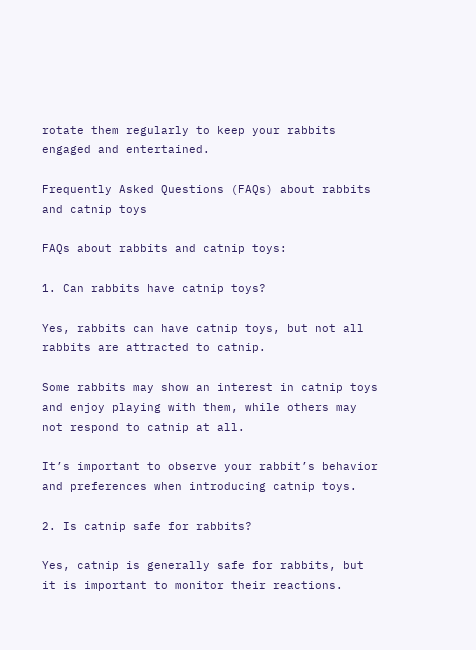rotate them regularly to keep your rabbits engaged and entertained.

Frequently Asked Questions (FAQs) about rabbits and catnip toys

FAQs about rabbits and catnip toys:

1. Can rabbits have catnip toys?

Yes, rabbits can have catnip toys, but not all rabbits are attracted to catnip.

Some rabbits may show an interest in catnip toys and enjoy playing with them, while others may not respond to catnip at all.

It’s important to observe your rabbit’s behavior and preferences when introducing catnip toys.

2. Is catnip safe for rabbits?

Yes, catnip is generally safe for rabbits, but it is important to monitor their reactions.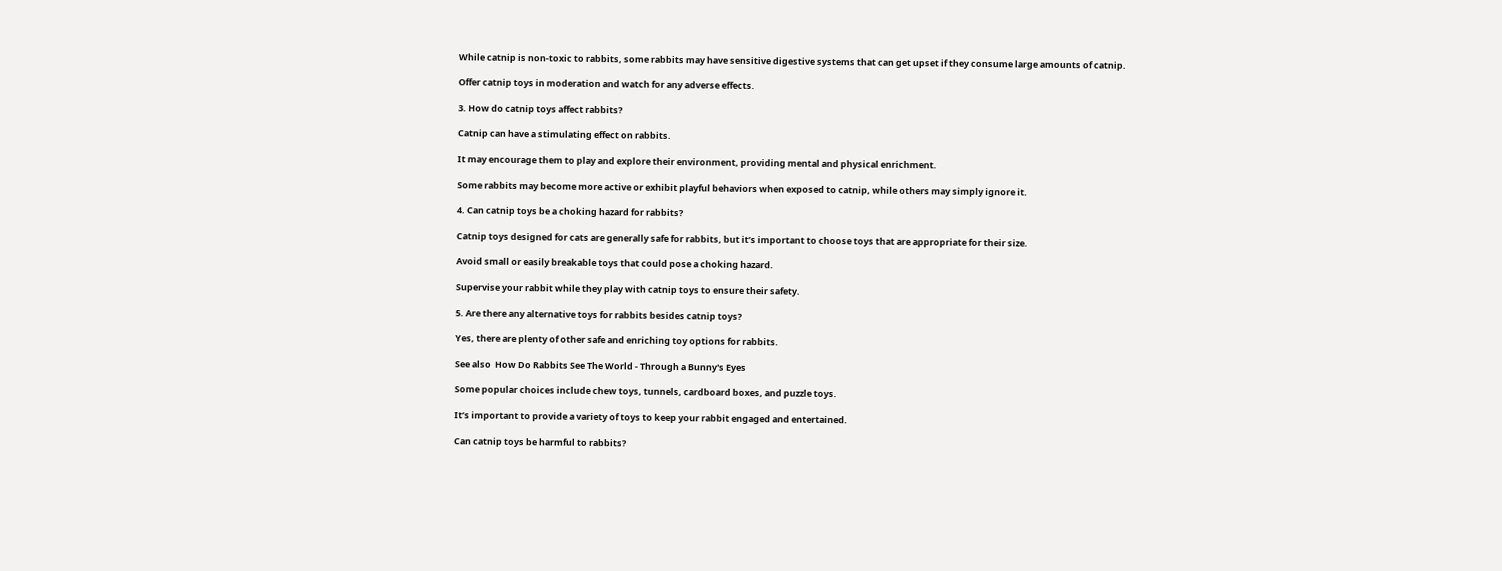While catnip is non-toxic to rabbits, some rabbits may have sensitive digestive systems that can get upset if they consume large amounts of catnip.

Offer catnip toys in moderation and watch for any adverse effects.

3. How do catnip toys affect rabbits?

Catnip can have a stimulating effect on rabbits.

It may encourage them to play and explore their environment, providing mental and physical enrichment.

Some rabbits may become more active or exhibit playful behaviors when exposed to catnip, while others may simply ignore it.

4. Can catnip toys be a choking hazard for rabbits?

Catnip toys designed for cats are generally safe for rabbits, but it’s important to choose toys that are appropriate for their size.

Avoid small or easily breakable toys that could pose a choking hazard.

Supervise your rabbit while they play with catnip toys to ensure their safety.

5. Are there any alternative toys for rabbits besides catnip toys?

Yes, there are plenty of other safe and enriching toy options for rabbits.

See also  How Do Rabbits See The World - Through a Bunny's Eyes

Some popular choices include chew toys, tunnels, cardboard boxes, and puzzle toys.

It’s important to provide a variety of toys to keep your rabbit engaged and entertained.

Can catnip toys be harmful to rabbits?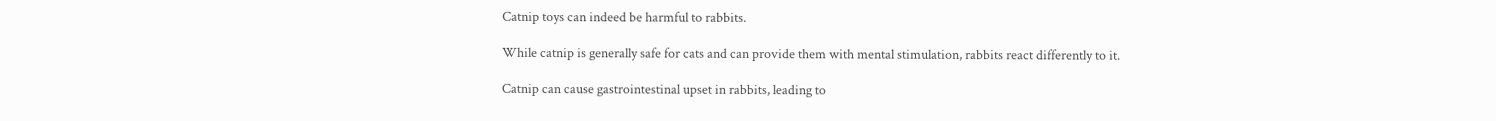Catnip toys can indeed be harmful to rabbits.

While catnip is generally safe for cats and can provide them with mental stimulation, rabbits react differently to it.

Catnip can cause gastrointestinal upset in rabbits, leading to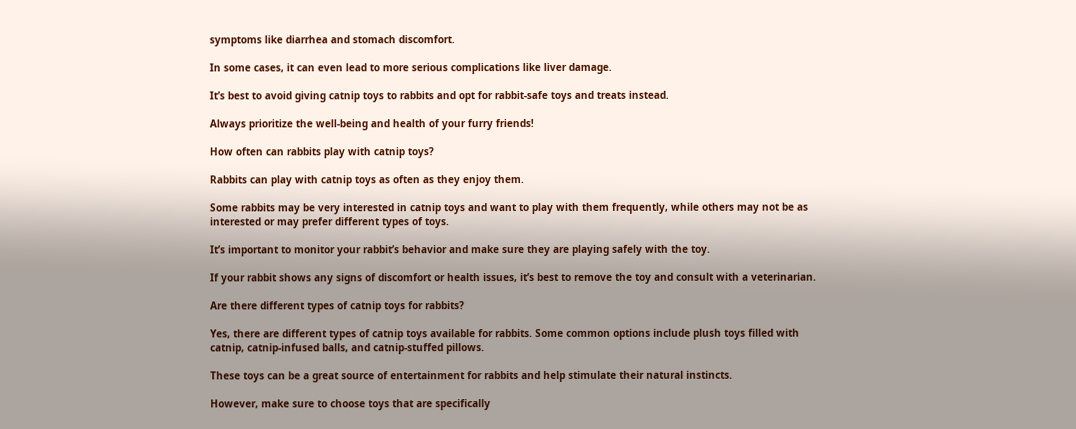symptoms like diarrhea and stomach discomfort.

In some cases, it can even lead to more serious complications like liver damage.

It’s best to avoid giving catnip toys to rabbits and opt for rabbit-safe toys and treats instead.

Always prioritize the well-being and health of your furry friends!

How often can rabbits play with catnip toys?

Rabbits can play with catnip toys as often as they enjoy them.

Some rabbits may be very interested in catnip toys and want to play with them frequently, while others may not be as interested or may prefer different types of toys.

It’s important to monitor your rabbit’s behavior and make sure they are playing safely with the toy.

If your rabbit shows any signs of discomfort or health issues, it’s best to remove the toy and consult with a veterinarian.

Are there different types of catnip toys for rabbits?

Yes, there are different types of catnip toys available for rabbits. Some common options include plush toys filled with catnip, catnip-infused balls, and catnip-stuffed pillows.

These toys can be a great source of entertainment for rabbits and help stimulate their natural instincts.

However, make sure to choose toys that are specifically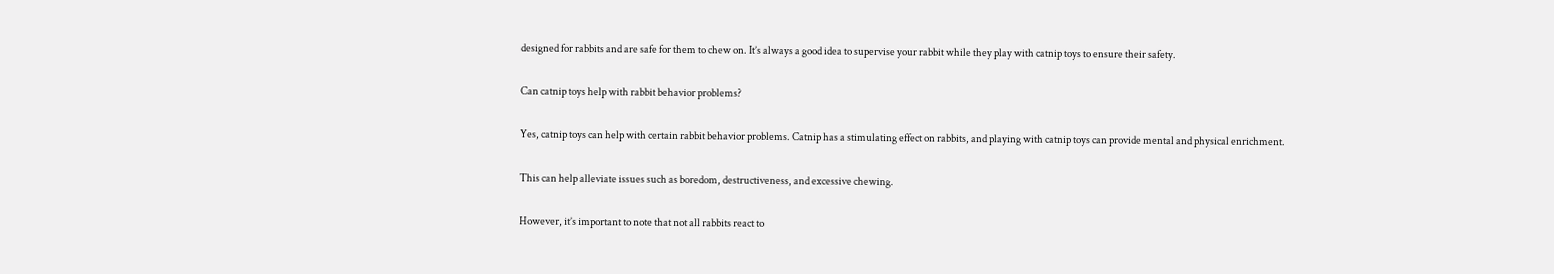designed for rabbits and are safe for them to chew on. It’s always a good idea to supervise your rabbit while they play with catnip toys to ensure their safety.

Can catnip toys help with rabbit behavior problems?

Yes, catnip toys can help with certain rabbit behavior problems. Catnip has a stimulating effect on rabbits, and playing with catnip toys can provide mental and physical enrichment.

This can help alleviate issues such as boredom, destructiveness, and excessive chewing.

However, it’s important to note that not all rabbits react to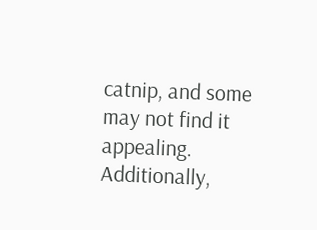catnip, and some may not find it appealing. Additionally,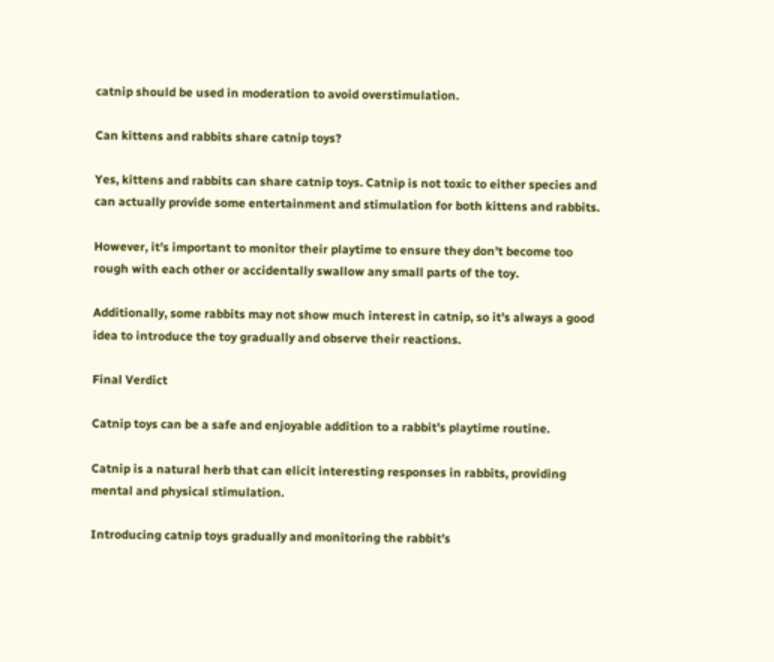catnip should be used in moderation to avoid overstimulation.

Can kittens and rabbits share catnip toys?

Yes, kittens and rabbits can share catnip toys. Catnip is not toxic to either species and can actually provide some entertainment and stimulation for both kittens and rabbits.

However, it’s important to monitor their playtime to ensure they don’t become too rough with each other or accidentally swallow any small parts of the toy.

Additionally, some rabbits may not show much interest in catnip, so it’s always a good idea to introduce the toy gradually and observe their reactions.

Final Verdict

Catnip toys can be a safe and enjoyable addition to a rabbit’s playtime routine.

Catnip is a natural herb that can elicit interesting responses in rabbits, providing mental and physical stimulation.

Introducing catnip toys gradually and monitoring the rabbit’s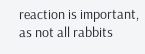reaction is important, as not all rabbits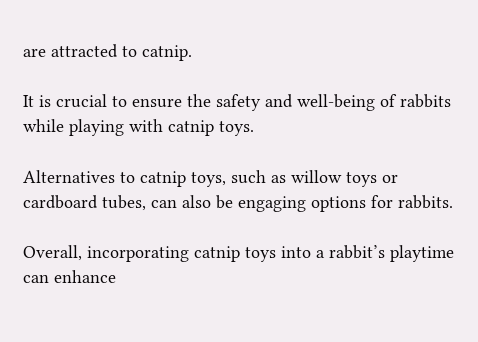are attracted to catnip.

It is crucial to ensure the safety and well-being of rabbits while playing with catnip toys.

Alternatives to catnip toys, such as willow toys or cardboard tubes, can also be engaging options for rabbits.

Overall, incorporating catnip toys into a rabbit’s playtime can enhance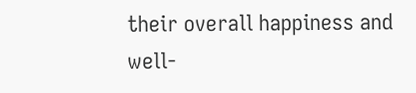their overall happiness and well-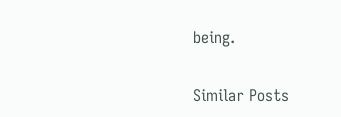being.

Similar Posts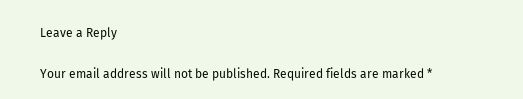Leave a Reply

Your email address will not be published. Required fields are marked *